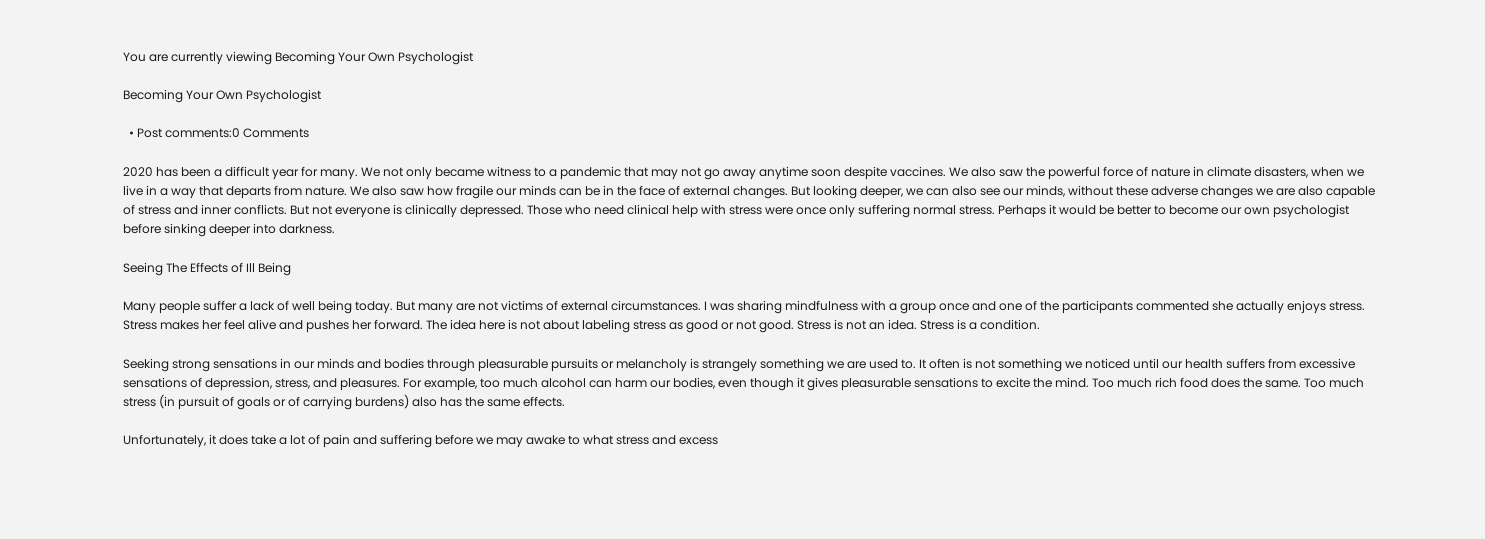You are currently viewing Becoming Your Own Psychologist

Becoming Your Own Psychologist

  • Post comments:0 Comments

2020 has been a difficult year for many. We not only became witness to a pandemic that may not go away anytime soon despite vaccines. We also saw the powerful force of nature in climate disasters, when we live in a way that departs from nature. We also saw how fragile our minds can be in the face of external changes. But looking deeper, we can also see our minds, without these adverse changes we are also capable of stress and inner conflicts. But not everyone is clinically depressed. Those who need clinical help with stress were once only suffering normal stress. Perhaps it would be better to become our own psychologist before sinking deeper into darkness.

Seeing The Effects of Ill Being

Many people suffer a lack of well being today. But many are not victims of external circumstances. I was sharing mindfulness with a group once and one of the participants commented she actually enjoys stress. Stress makes her feel alive and pushes her forward. The idea here is not about labeling stress as good or not good. Stress is not an idea. Stress is a condition.

Seeking strong sensations in our minds and bodies through pleasurable pursuits or melancholy is strangely something we are used to. It often is not something we noticed until our health suffers from excessive sensations of depression, stress, and pleasures. For example, too much alcohol can harm our bodies, even though it gives pleasurable sensations to excite the mind. Too much rich food does the same. Too much stress (in pursuit of goals or of carrying burdens) also has the same effects.

Unfortunately, it does take a lot of pain and suffering before we may awake to what stress and excess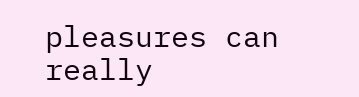pleasures can really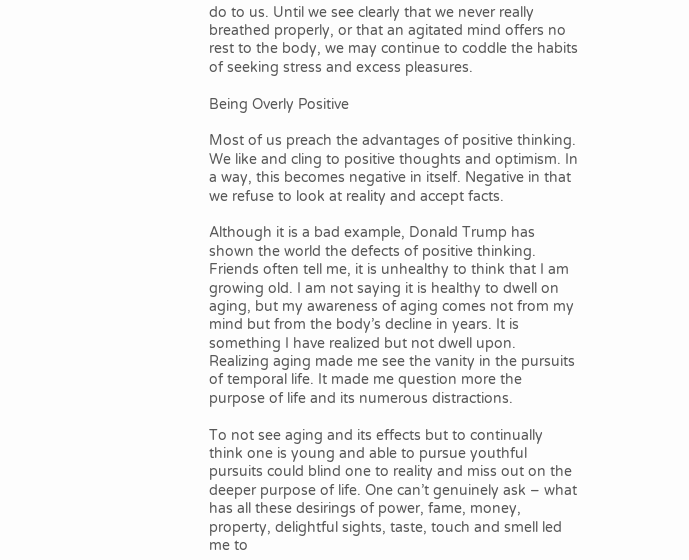do to us. Until we see clearly that we never really breathed properly, or that an agitated mind offers no rest to the body, we may continue to coddle the habits of seeking stress and excess pleasures.

Being Overly Positive

Most of us preach the advantages of positive thinking. We like and cling to positive thoughts and optimism. In a way, this becomes negative in itself. Negative in that we refuse to look at reality and accept facts.

Although it is a bad example, Donald Trump has shown the world the defects of positive thinking. Friends often tell me, it is unhealthy to think that I am growing old. I am not saying it is healthy to dwell on aging, but my awareness of aging comes not from my mind but from the body’s decline in years. It is something I have realized but not dwell upon. Realizing aging made me see the vanity in the pursuits of temporal life. It made me question more the purpose of life and its numerous distractions.

To not see aging and its effects but to continually think one is young and able to pursue youthful pursuits could blind one to reality and miss out on the deeper purpose of life. One can’t genuinely ask – what has all these desirings of power, fame, money, property, delightful sights, taste, touch and smell led me to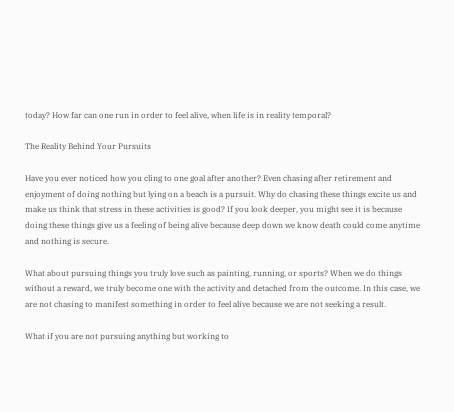today? How far can one run in order to feel alive, when life is in reality temporal?

The Reality Behind Your Pursuits

Have you ever noticed how you cling to one goal after another? Even chasing after retirement and enjoyment of doing nothing but lying on a beach is a pursuit. Why do chasing these things excite us and make us think that stress in these activities is good? If you look deeper, you might see it is because doing these things give us a feeling of being alive because deep down we know death could come anytime and nothing is secure.

What about pursuing things you truly love such as painting, running, or sports? When we do things without a reward, we truly become one with the activity and detached from the outcome. In this case, we are not chasing to manifest something in order to feel alive because we are not seeking a result.

What if you are not pursuing anything but working to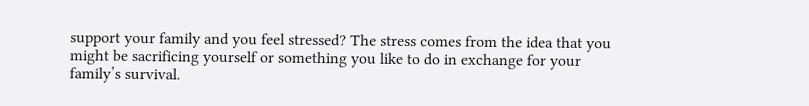support your family and you feel stressed? The stress comes from the idea that you might be sacrificing yourself or something you like to do in exchange for your family’s survival.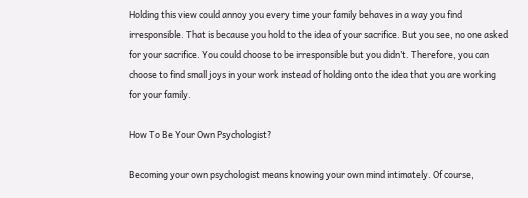Holding this view could annoy you every time your family behaves in a way you find irresponsible. That is because you hold to the idea of your sacrifice. But you see, no one asked for your sacrifice. You could choose to be irresponsible but you didn’t. Therefore, you can choose to find small joys in your work instead of holding onto the idea that you are working for your family.

How To Be Your Own Psychologist?

Becoming your own psychologist means knowing your own mind intimately. Of course,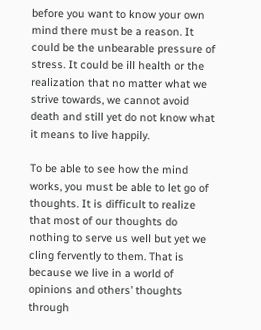before you want to know your own mind there must be a reason. It could be the unbearable pressure of stress. It could be ill health or the realization that no matter what we strive towards, we cannot avoid death and still yet do not know what it means to live happily.

To be able to see how the mind works, you must be able to let go of thoughts. It is difficult to realize that most of our thoughts do nothing to serve us well but yet we cling fervently to them. That is because we live in a world of opinions and others’ thoughts through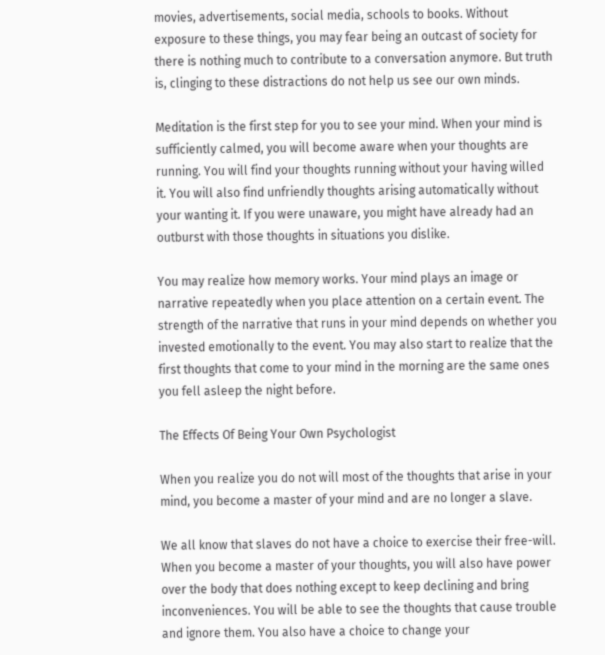movies, advertisements, social media, schools to books. Without exposure to these things, you may fear being an outcast of society for there is nothing much to contribute to a conversation anymore. But truth is, clinging to these distractions do not help us see our own minds.

Meditation is the first step for you to see your mind. When your mind is sufficiently calmed, you will become aware when your thoughts are running. You will find your thoughts running without your having willed it. You will also find unfriendly thoughts arising automatically without your wanting it. If you were unaware, you might have already had an outburst with those thoughts in situations you dislike.

You may realize how memory works. Your mind plays an image or narrative repeatedly when you place attention on a certain event. The strength of the narrative that runs in your mind depends on whether you invested emotionally to the event. You may also start to realize that the first thoughts that come to your mind in the morning are the same ones you fell asleep the night before.

The Effects Of Being Your Own Psychologist

When you realize you do not will most of the thoughts that arise in your mind, you become a master of your mind and are no longer a slave.

We all know that slaves do not have a choice to exercise their free-will. When you become a master of your thoughts, you will also have power over the body that does nothing except to keep declining and bring inconveniences. You will be able to see the thoughts that cause trouble and ignore them. You also have a choice to change your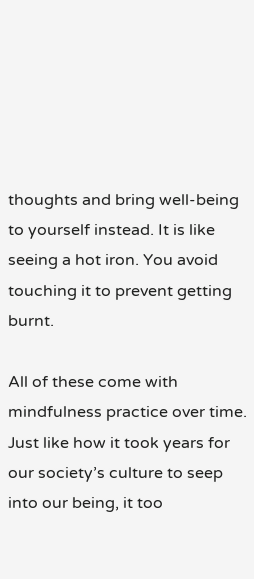thoughts and bring well-being to yourself instead. It is like seeing a hot iron. You avoid touching it to prevent getting burnt.

All of these come with mindfulness practice over time. Just like how it took years for our society’s culture to seep into our being, it too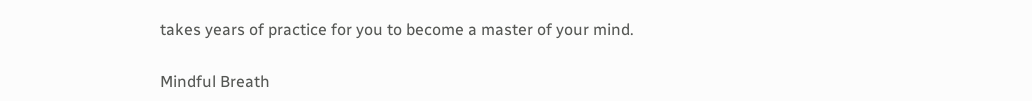takes years of practice for you to become a master of your mind.

Mindful Breath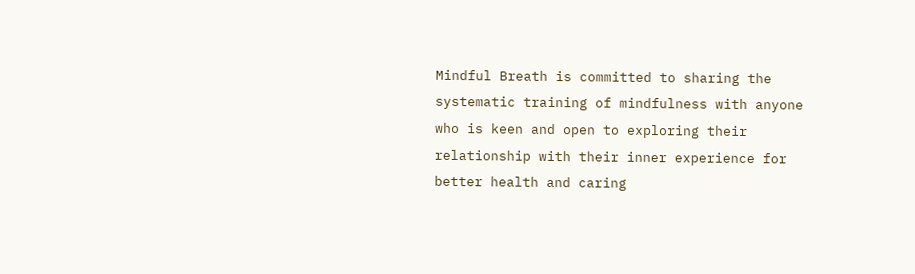Mindful Breath is committed to sharing the systematic training of mindfulness with anyone who is keen and open to exploring their relationship with their inner experience for better health and caring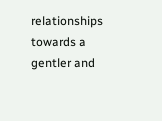relationships towards a gentler and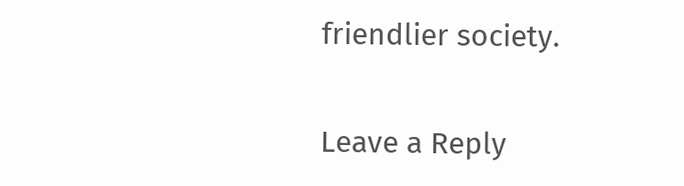friendlier society.

Leave a Reply